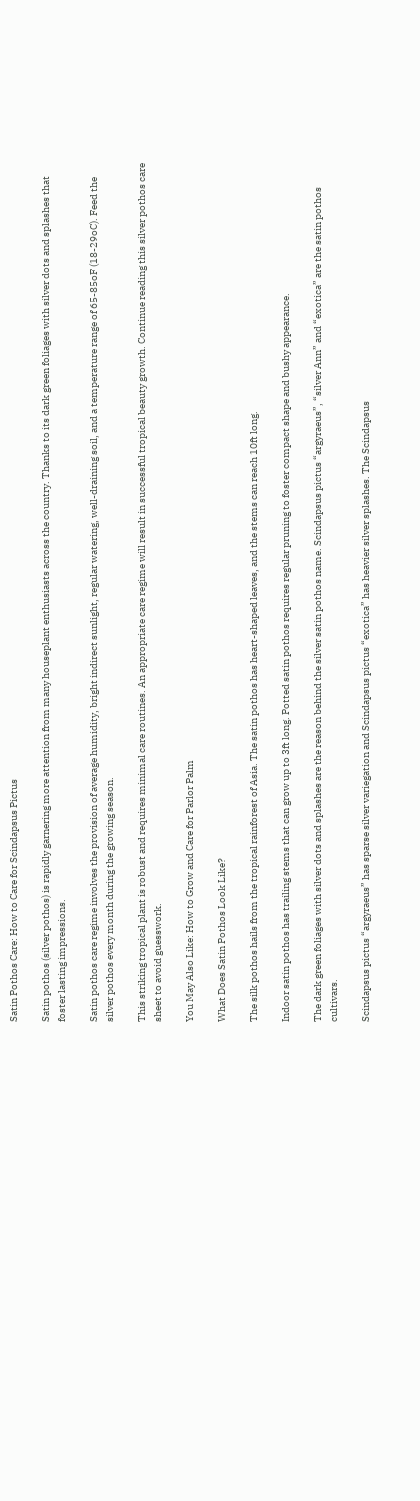Satin Pothos Care: How to Care for Scindapsus Pictus

Satin pothos (silver pothos) is rapidly garnering more attention from many houseplant enthusiasts across the country. Thanks to its dark green foliages with silver dots and splashes that foster lasting impressions.

Satin pothos care regime involves the provision of average humidity, bright indirect sunlight, regular watering, well-draining soil, and a temperature range of 65-85oF (18-29oC). Feed the silver pothos every month during the growing season.

This striking tropical plant is robust and requires minimal care routines. An appropriate care regime will result in successful tropical beauty growth. Continue reading this silver pothos care sheet to avoid guesswork.

You May Also Like: How to Grow and Care for Parlor Palm

What Does Satin Pothos Look Like?

The silk pothos hails from the tropical rainforest of Asia. The satin pothos has heart-shaped leaves, and the stems can reach 10ft long.

Indoor satin pothos has trailing stems that can grow up to 3ft long. Potted satin pothos requires regular pruning to foster compact shape and bushy appearance.

The dark green foliages with silver dots and splashes are the reason behind the silver satin pothos name. Scindapsus pictus “argyraeus”, “silver Ann” and “exotica” are the satin pothos cultivars.

Scindapsus pictus “argyraeus” has sparse silver variegation and Scindapsus pictus “exotica” has heavier silver splashes. The Scindapsus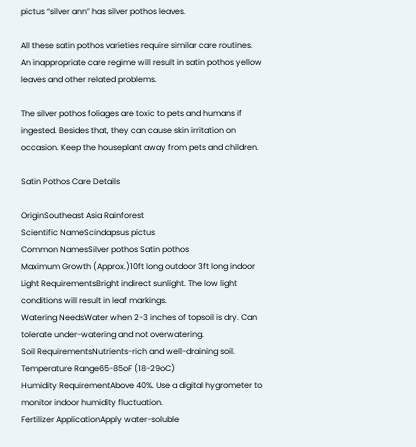pictus “silver ann” has silver pothos leaves.

All these satin pothos varieties require similar care routines. An inappropriate care regime will result in satin pothos yellow leaves and other related problems.

The silver pothos foliages are toxic to pets and humans if ingested. Besides that, they can cause skin irritation on occasion. Keep the houseplant away from pets and children.

Satin Pothos Care Details

OriginSoutheast Asia Rainforest
Scientific NameScindapsus pictus
Common NamesSilver pothos Satin pothos
Maximum Growth (Approx.)10ft long outdoor 3ft long indoor
Light RequirementsBright indirect sunlight. The low light conditions will result in leaf markings.
Watering NeedsWater when 2-3 inches of topsoil is dry. Can tolerate under-watering and not overwatering.
Soil RequirementsNutrients-rich and well-draining soil.
Temperature Range65-85oF (18-29oC)
Humidity RequirementAbove 40%. Use a digital hygrometer to monitor indoor humidity fluctuation.
Fertilizer ApplicationApply water-soluble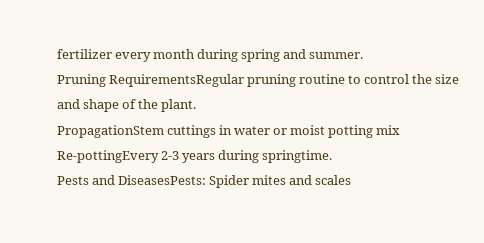fertilizer every month during spring and summer.
Pruning RequirementsRegular pruning routine to control the size and shape of the plant.
PropagationStem cuttings in water or moist potting mix
Re-pottingEvery 2-3 years during springtime.
Pests and DiseasesPests: Spider mites and scales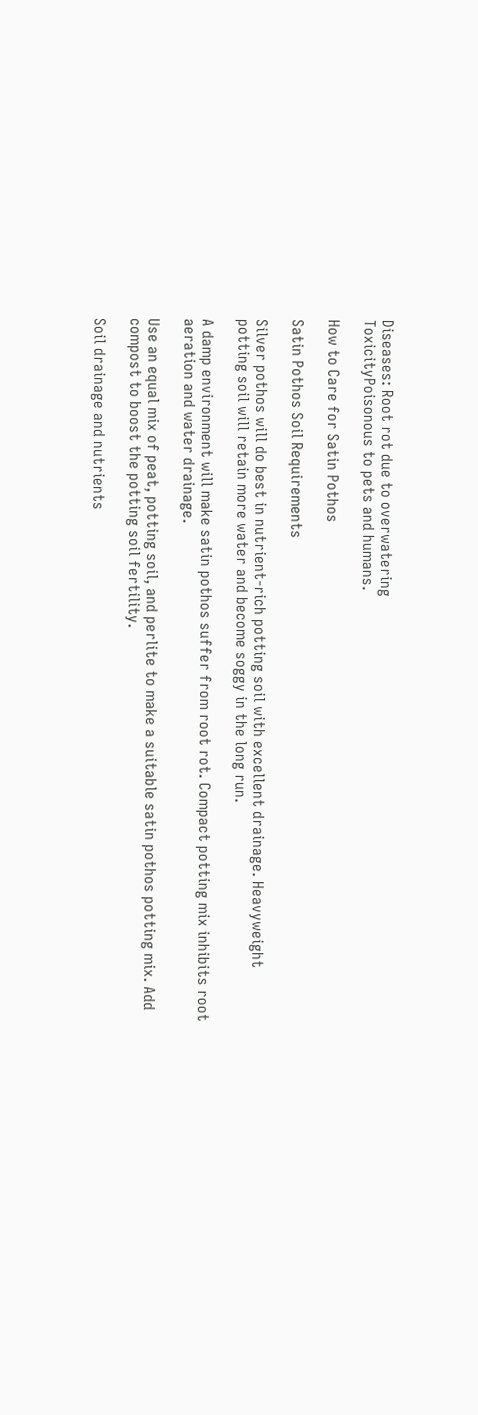Diseases: Root rot due to overwatering
ToxicityPoisonous to pets and humans.

How to Care for Satin Pothos

Satin Pothos Soil Requirements

Silver pothos will do best in nutrient-rich potting soil with excellent drainage. Heavyweight potting soil will retain more water and become soggy in the long run.

A damp environment will make satin pothos suffer from root rot. Compact potting mix inhibits root aeration and water drainage.

Use an equal mix of peat, potting soil, and perlite to make a suitable satin pothos potting mix. Add compost to boost the potting soil fertility.

Soil drainage and nutrients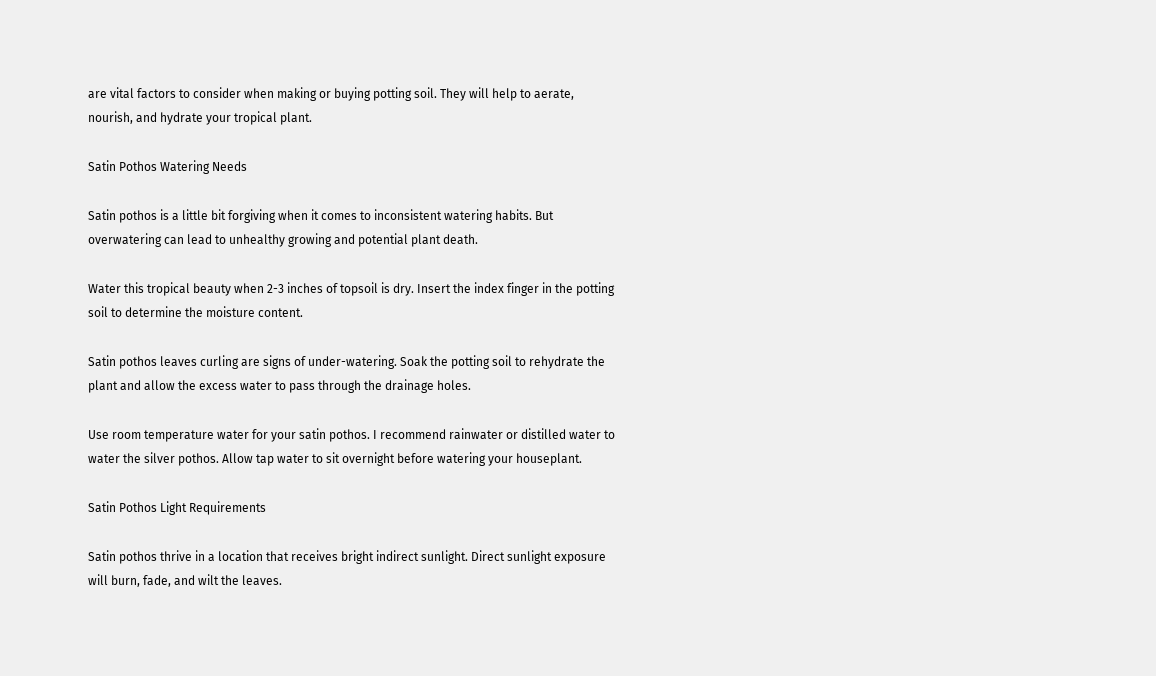are vital factors to consider when making or buying potting soil. They will help to aerate, nourish, and hydrate your tropical plant.

Satin Pothos Watering Needs

Satin pothos is a little bit forgiving when it comes to inconsistent watering habits. But overwatering can lead to unhealthy growing and potential plant death.

Water this tropical beauty when 2-3 inches of topsoil is dry. Insert the index finger in the potting soil to determine the moisture content.

Satin pothos leaves curling are signs of under-watering. Soak the potting soil to rehydrate the plant and allow the excess water to pass through the drainage holes.

Use room temperature water for your satin pothos. I recommend rainwater or distilled water to water the silver pothos. Allow tap water to sit overnight before watering your houseplant.

Satin Pothos Light Requirements

Satin pothos thrive in a location that receives bright indirect sunlight. Direct sunlight exposure will burn, fade, and wilt the leaves.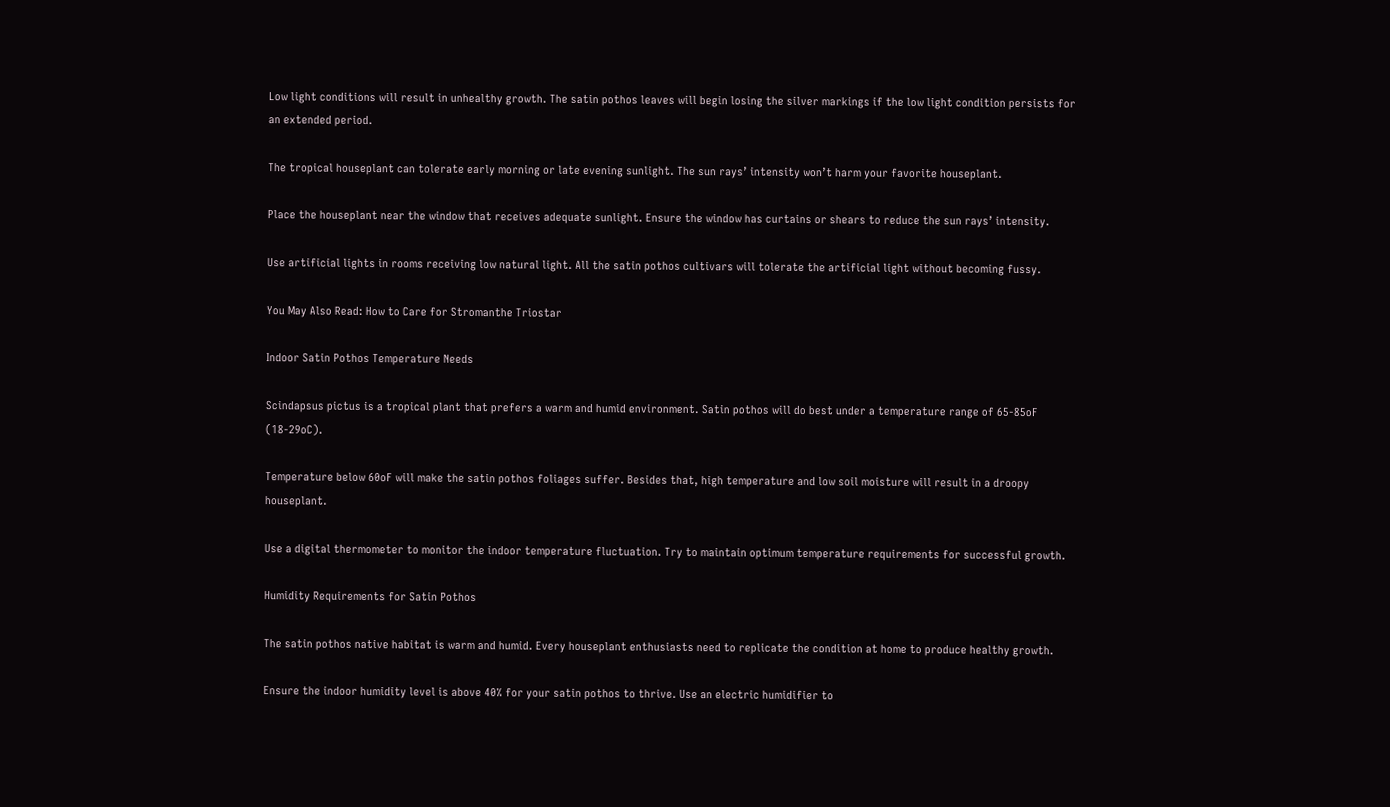Low light conditions will result in unhealthy growth. The satin pothos leaves will begin losing the silver markings if the low light condition persists for an extended period.

The tropical houseplant can tolerate early morning or late evening sunlight. The sun rays’ intensity won’t harm your favorite houseplant.

Place the houseplant near the window that receives adequate sunlight. Ensure the window has curtains or shears to reduce the sun rays’ intensity.

Use artificial lights in rooms receiving low natural light. All the satin pothos cultivars will tolerate the artificial light without becoming fussy.

You May Also Read: How to Care for Stromanthe Triostar

Indoor Satin Pothos Temperature Needs

Scindapsus pictus is a tropical plant that prefers a warm and humid environment. Satin pothos will do best under a temperature range of 65-85oF (18-29oC).

Temperature below 60oF will make the satin pothos foliages suffer. Besides that, high temperature and low soil moisture will result in a droopy houseplant.

Use a digital thermometer to monitor the indoor temperature fluctuation. Try to maintain optimum temperature requirements for successful growth.

Humidity Requirements for Satin Pothos

The satin pothos native habitat is warm and humid. Every houseplant enthusiasts need to replicate the condition at home to produce healthy growth.

Ensure the indoor humidity level is above 40% for your satin pothos to thrive. Use an electric humidifier to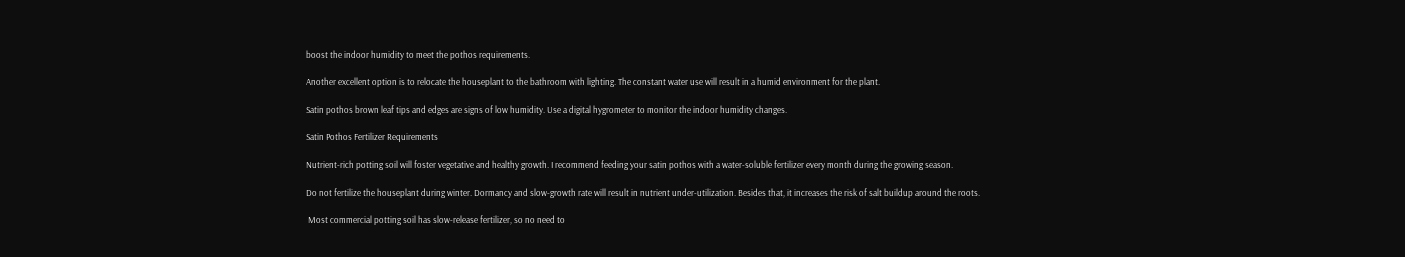boost the indoor humidity to meet the pothos requirements.

Another excellent option is to relocate the houseplant to the bathroom with lighting. The constant water use will result in a humid environment for the plant.

Satin pothos brown leaf tips and edges are signs of low humidity. Use a digital hygrometer to monitor the indoor humidity changes.

Satin Pothos Fertilizer Requirements

Nutrient-rich potting soil will foster vegetative and healthy growth. I recommend feeding your satin pothos with a water-soluble fertilizer every month during the growing season.

Do not fertilize the houseplant during winter. Dormancy and slow-growth rate will result in nutrient under-utilization. Besides that, it increases the risk of salt buildup around the roots.

 Most commercial potting soil has slow-release fertilizer, so no need to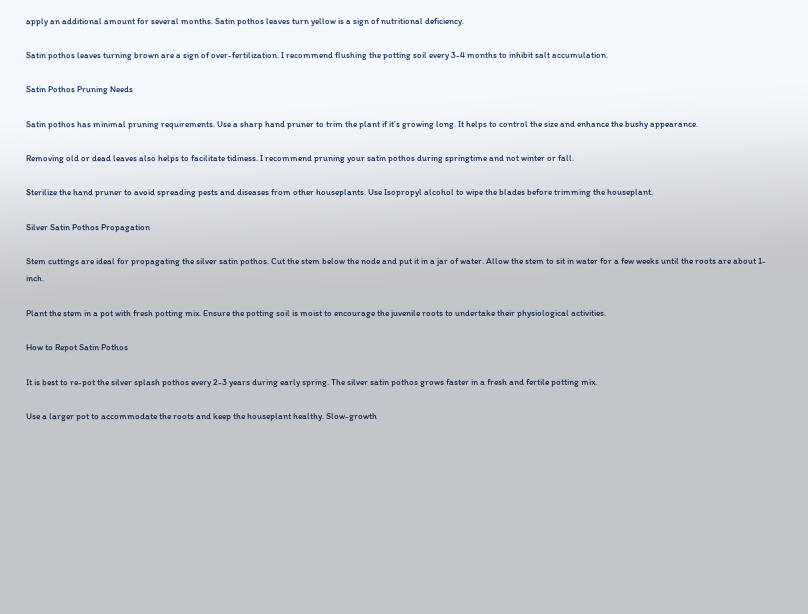apply an additional amount for several months. Satin pothos leaves turn yellow is a sign of nutritional deficiency.

Satin pothos leaves turning brown are a sign of over-fertilization. I recommend flushing the potting soil every 3-4 months to inhibit salt accumulation.

Satin Pothos Pruning Needs

Satin pothos has minimal pruning requirements. Use a sharp hand pruner to trim the plant if it’s growing long. It helps to control the size and enhance the bushy appearance.

Removing old or dead leaves also helps to facilitate tidiness. I recommend pruning your satin pothos during springtime and not winter or fall.

Sterilize the hand pruner to avoid spreading pests and diseases from other houseplants. Use Isopropyl alcohol to wipe the blades before trimming the houseplant.

Silver Satin Pothos Propagation

Stem cuttings are ideal for propagating the silver satin pothos. Cut the stem below the node and put it in a jar of water. Allow the stem to sit in water for a few weeks until the roots are about 1-inch.

Plant the stem in a pot with fresh potting mix. Ensure the potting soil is moist to encourage the juvenile roots to undertake their physiological activities.

How to Repot Satin Pothos

It is best to re-pot the silver splash pothos every 2-3 years during early spring. The silver satin pothos grows faster in a fresh and fertile potting mix.

Use a larger pot to accommodate the roots and keep the houseplant healthy. Slow-growth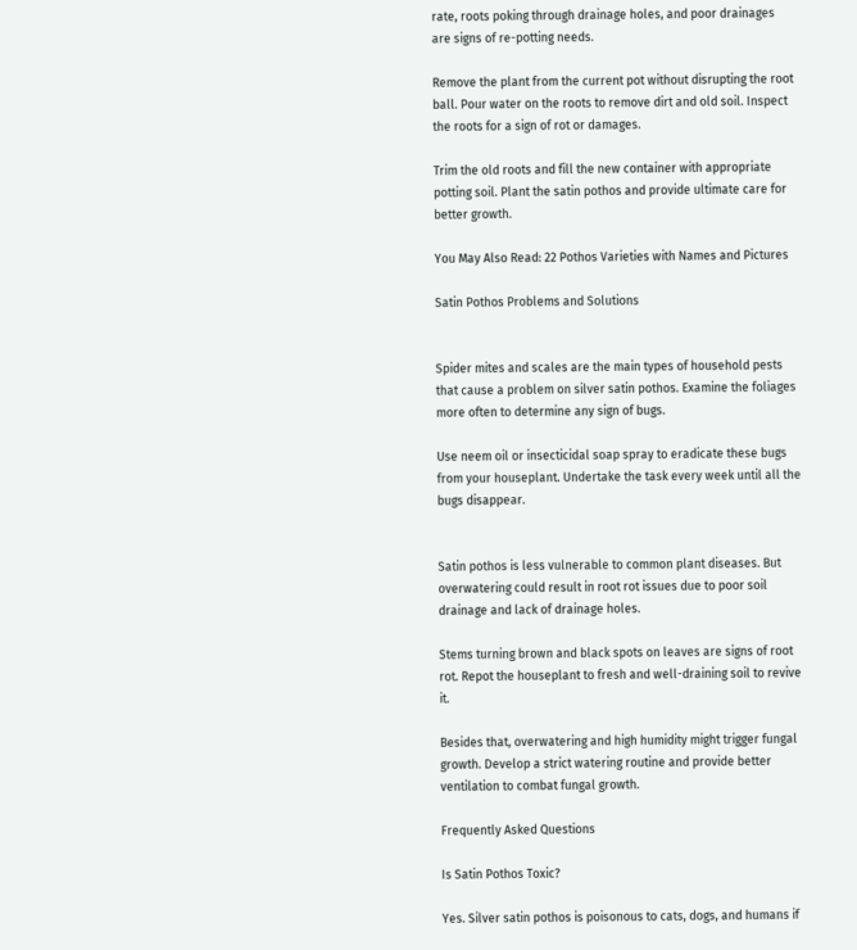rate, roots poking through drainage holes, and poor drainages are signs of re-potting needs.

Remove the plant from the current pot without disrupting the root ball. Pour water on the roots to remove dirt and old soil. Inspect the roots for a sign of rot or damages.

Trim the old roots and fill the new container with appropriate potting soil. Plant the satin pothos and provide ultimate care for better growth.

You May Also Read: 22 Pothos Varieties with Names and Pictures

Satin Pothos Problems and Solutions


Spider mites and scales are the main types of household pests that cause a problem on silver satin pothos. Examine the foliages more often to determine any sign of bugs.

Use neem oil or insecticidal soap spray to eradicate these bugs from your houseplant. Undertake the task every week until all the bugs disappear.


Satin pothos is less vulnerable to common plant diseases. But overwatering could result in root rot issues due to poor soil drainage and lack of drainage holes.

Stems turning brown and black spots on leaves are signs of root rot. Repot the houseplant to fresh and well-draining soil to revive it.

Besides that, overwatering and high humidity might trigger fungal growth. Develop a strict watering routine and provide better ventilation to combat fungal growth.

Frequently Asked Questions

Is Satin Pothos Toxic?

Yes. Silver satin pothos is poisonous to cats, dogs, and humans if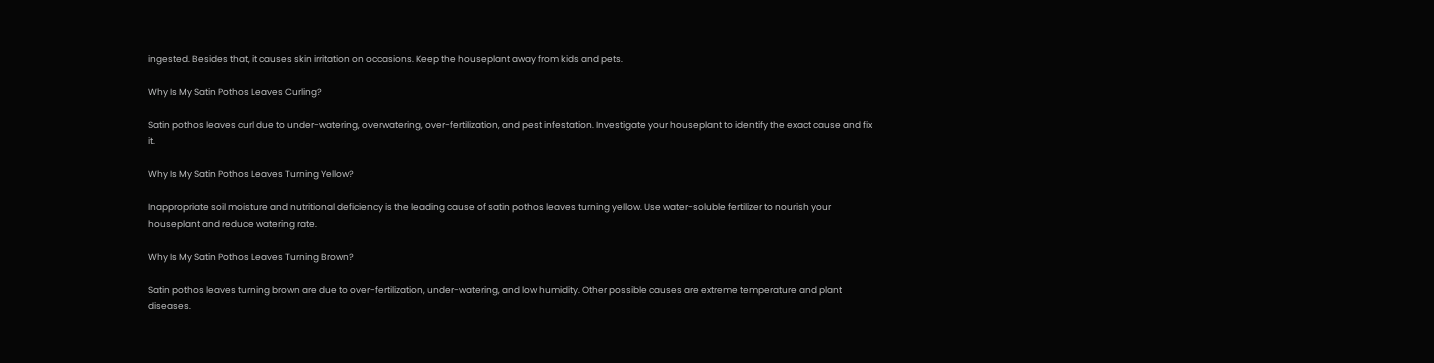ingested. Besides that, it causes skin irritation on occasions. Keep the houseplant away from kids and pets.

Why Is My Satin Pothos Leaves Curling?

Satin pothos leaves curl due to under-watering, overwatering, over-fertilization, and pest infestation. Investigate your houseplant to identify the exact cause and fix it.

Why Is My Satin Pothos Leaves Turning Yellow?

Inappropriate soil moisture and nutritional deficiency is the leading cause of satin pothos leaves turning yellow. Use water-soluble fertilizer to nourish your houseplant and reduce watering rate.

Why Is My Satin Pothos Leaves Turning Brown?

Satin pothos leaves turning brown are due to over-fertilization, under-watering, and low humidity. Other possible causes are extreme temperature and plant diseases.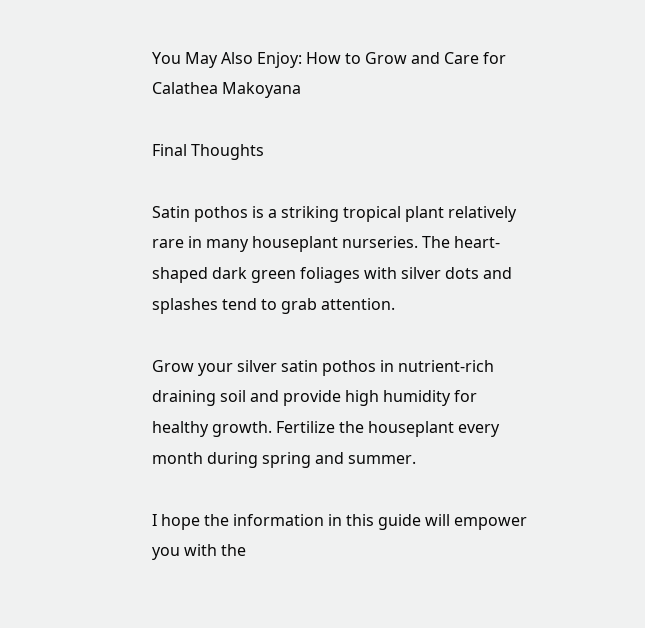You May Also Enjoy: How to Grow and Care for Calathea Makoyana

Final Thoughts

Satin pothos is a striking tropical plant relatively rare in many houseplant nurseries. The heart-shaped dark green foliages with silver dots and splashes tend to grab attention.

Grow your silver satin pothos in nutrient-rich draining soil and provide high humidity for healthy growth. Fertilize the houseplant every month during spring and summer.

I hope the information in this guide will empower you with the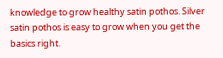knowledge to grow healthy satin pothos. Silver satin pothos is easy to grow when you get the basics right.